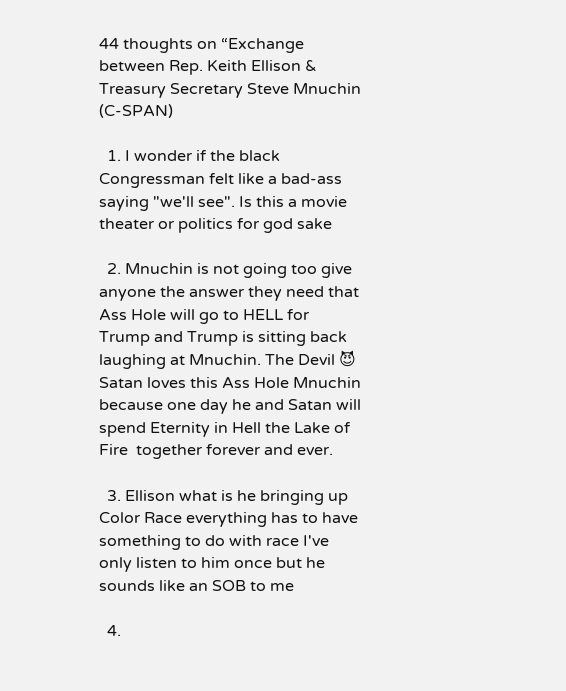44 thoughts on “Exchange between Rep. Keith Ellison & Treasury Secretary Steve Mnuchin (C-SPAN)

  1. I wonder if the black Congressman felt like a bad-ass saying "we'll see". Is this a movie theater or politics for god sake

  2. Mnuchin is not going too give anyone the answer they need that Ass Hole will go to HELL for Trump and Trump is sitting back laughing at Mnuchin. The Devil 😈 Satan loves this Ass Hole Mnuchin because one day he and Satan will spend Eternity in Hell the Lake of Fire  together forever and ever.

  3. Ellison what is he bringing up Color Race everything has to have something to do with race I've only listen to him once but he sounds like an SOB to me

  4.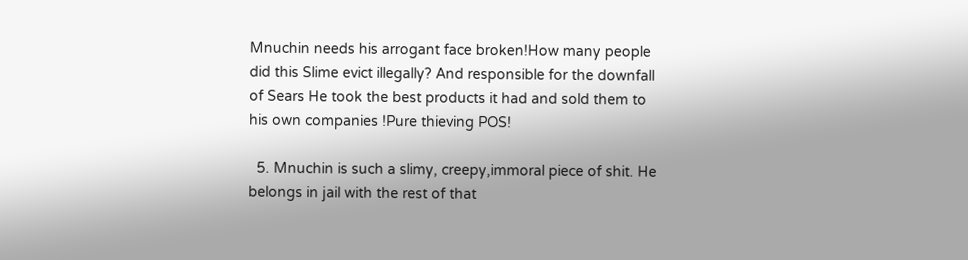Mnuchin needs his arrogant face broken!How many people did this Slime evict illegally? And responsible for the downfall of Sears He took the best products it had and sold them to his own companies !Pure thieving POS!

  5. Mnuchin is such a slimy, creepy,immoral piece of shit. He belongs in jail with the rest of that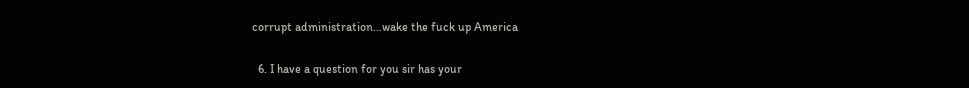corrupt administration…wake the fuck up America

  6. I have a question for you sir has your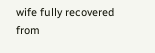wife fully recovered from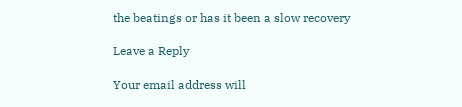the beatings or has it been a slow recovery

Leave a Reply

Your email address will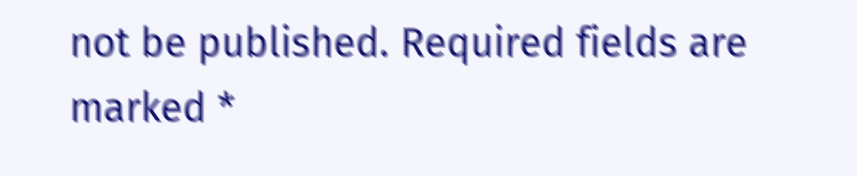not be published. Required fields are marked *